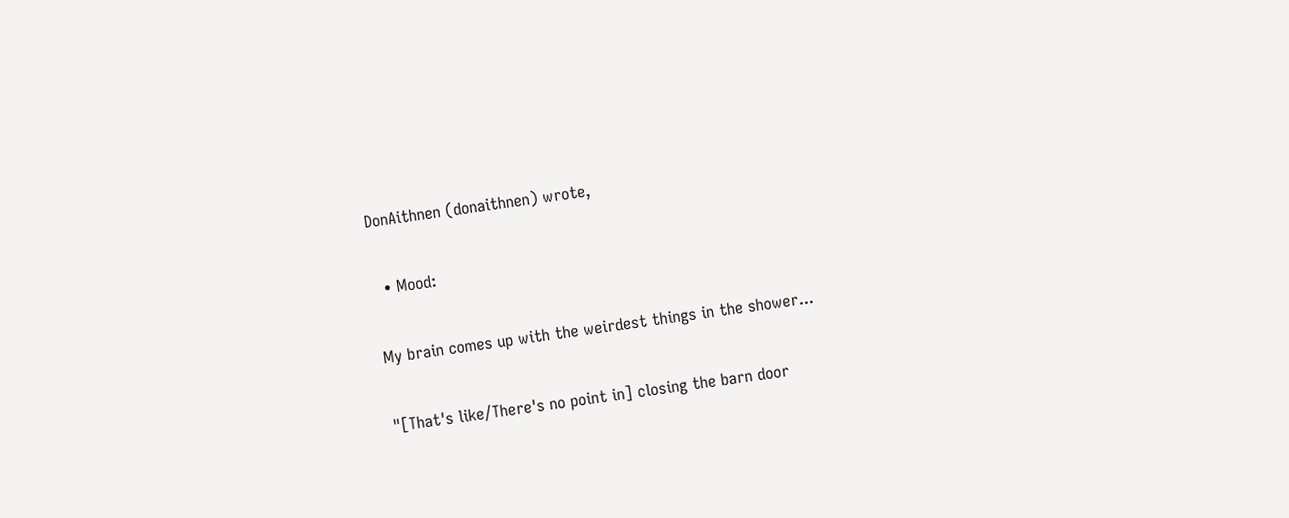DonAithnen (donaithnen) wrote,

  • Mood:

My brain comes up with the weirdest things in the shower...

"[That's like/There's no point in] closing the barn door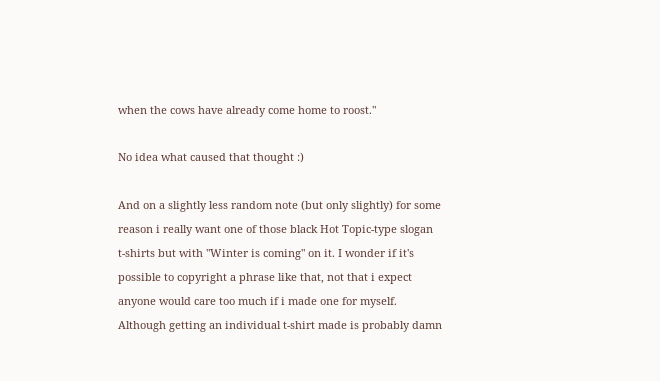when the cows have already come home to roost."

No idea what caused that thought :)

And on a slightly less random note (but only slightly) for some reason i really want one of those black Hot Topic-type slogan t-shirts but with "Winter is coming" on it. I wonder if it's possible to copyright a phrase like that, not that i expect anyone would care too much if i made one for myself. Although getting an individual t-shirt made is probably damn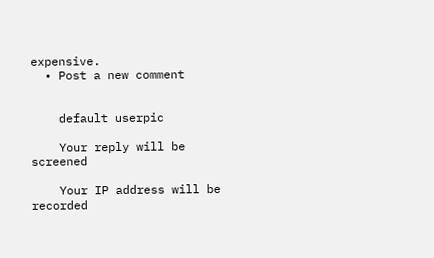expensive.
  • Post a new comment


    default userpic

    Your reply will be screened

    Your IP address will be recorded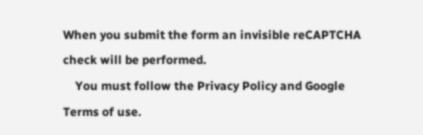When you submit the form an invisible reCAPTCHA check will be performed.
    You must follow the Privacy Policy and Google Terms of use.